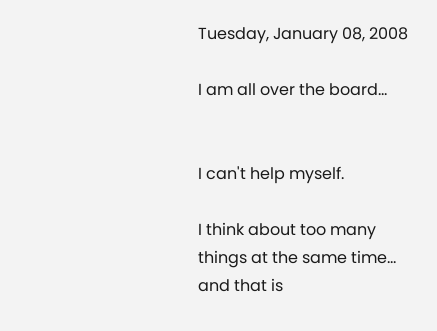Tuesday, January 08, 2008

I am all over the board...


I can't help myself.

I think about too many things at the same time... and that is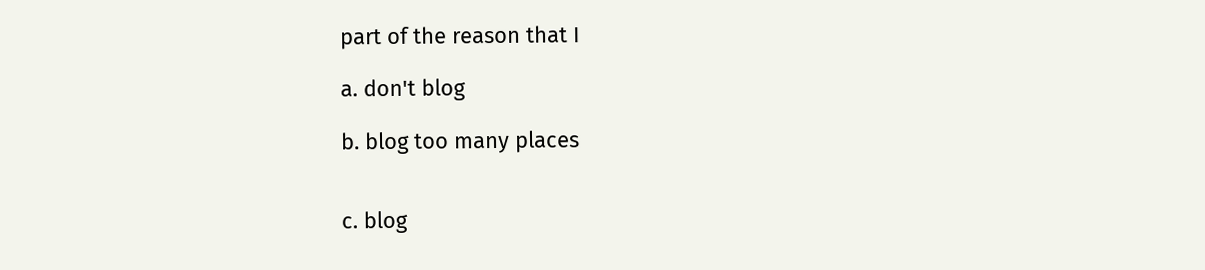part of the reason that I

a. don't blog

b. blog too many places


c. blog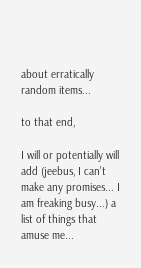about erratically random items...

to that end,

I will or potentially will add (jeebus, I can't make any promises... I am freaking busy...) a list of things that amuse me...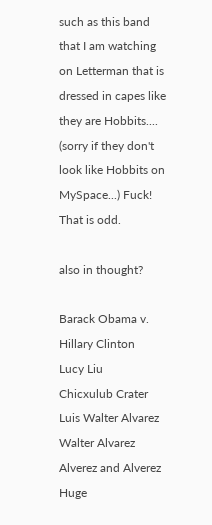such as this band that I am watching on Letterman that is dressed in capes like they are Hobbits.... (sorry if they don't look like Hobbits on MySpace...) Fuck! That is odd.

also in thought?

Barack Obama v. Hillary Clinton
Lucy Liu
Chicxulub Crater
Luis Walter Alvarez
Walter Alvarez
Alverez and Alverez
Huge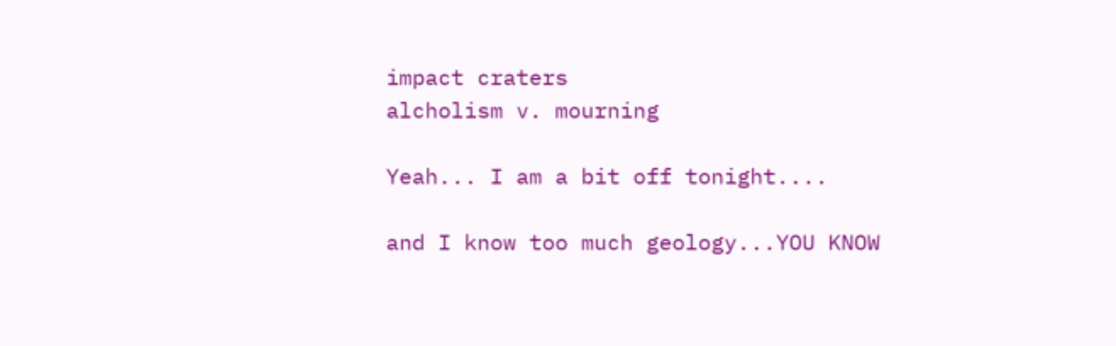impact craters
alcholism v. mourning

Yeah... I am a bit off tonight....

and I know too much geology...YOU KNOW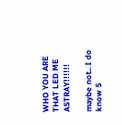WHO YOU ARE THAT LED ME ASTRAY!!!!!!

maybe not.. I do know 5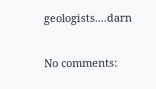geologists....darn

No comments: